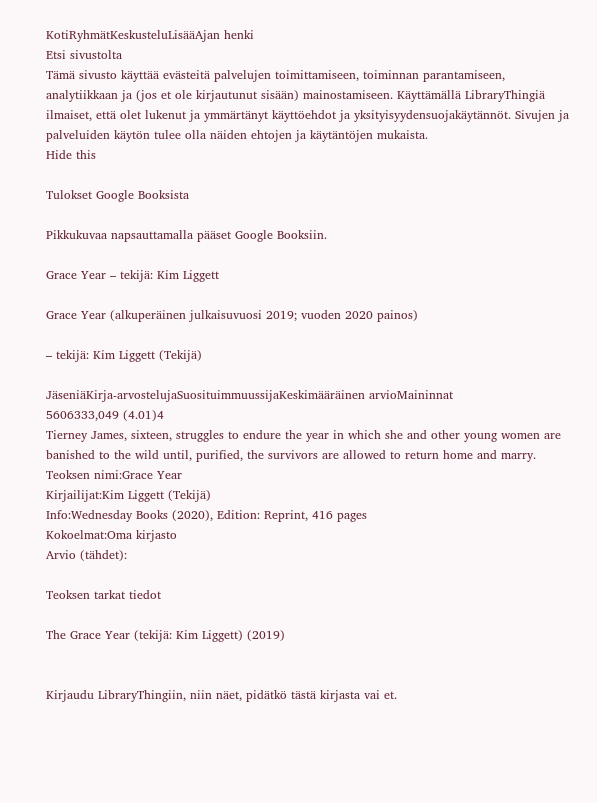KotiRyhmätKeskusteluLisääAjan henki
Etsi sivustolta
Tämä sivusto käyttää evästeitä palvelujen toimittamiseen, toiminnan parantamiseen, analytiikkaan ja (jos et ole kirjautunut sisään) mainostamiseen. Käyttämällä LibraryThingiä ilmaiset, että olet lukenut ja ymmärtänyt käyttöehdot ja yksityisyydensuojakäytännöt. Sivujen ja palveluiden käytön tulee olla näiden ehtojen ja käytäntöjen mukaista.
Hide this

Tulokset Google Booksista

Pikkukuvaa napsauttamalla pääset Google Booksiin.

Grace Year – tekijä: Kim Liggett

Grace Year (alkuperäinen julkaisuvuosi 2019; vuoden 2020 painos)

– tekijä: Kim Liggett (Tekijä)

JäseniäKirja-arvostelujaSuosituimmuussijaKeskimääräinen arvioMaininnat
5606333,049 (4.01)4
Tierney James, sixteen, struggles to endure the year in which she and other young women are banished to the wild until, purified, the survivors are allowed to return home and marry.
Teoksen nimi:Grace Year
Kirjailijat:Kim Liggett (Tekijä)
Info:Wednesday Books (2020), Edition: Reprint, 416 pages
Kokoelmat:Oma kirjasto
Arvio (tähdet):

Teoksen tarkat tiedot

The Grace Year (tekijä: Kim Liggett) (2019)


Kirjaudu LibraryThingiin, niin näet, pidätkö tästä kirjasta vai et.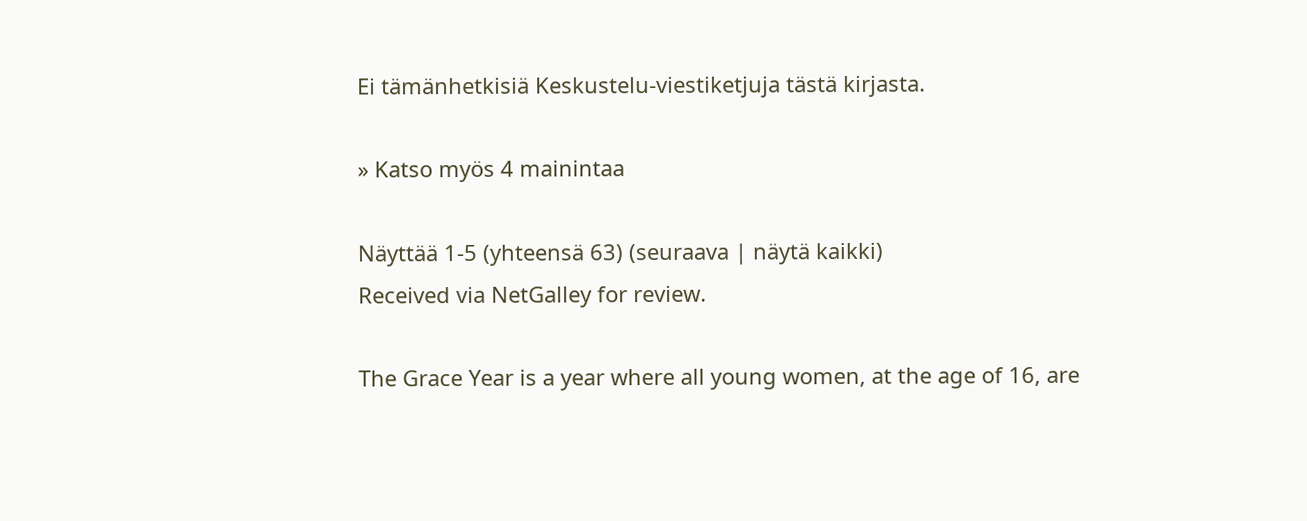Ei tämänhetkisiä Keskustelu-viestiketjuja tästä kirjasta.

» Katso myös 4 mainintaa

Näyttää 1-5 (yhteensä 63) (seuraava | näytä kaikki)
Received via NetGalley for review.

The Grace Year is a year where all young women, at the age of 16, are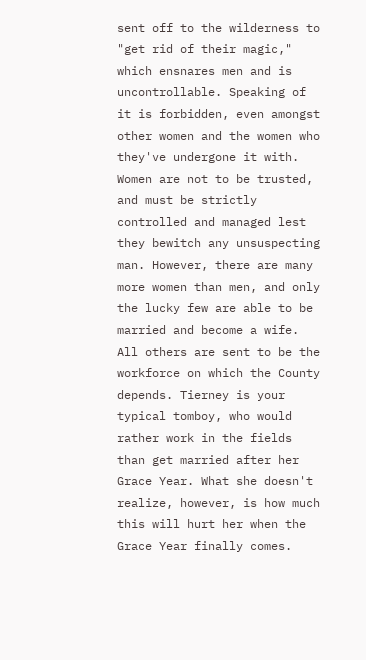sent off to the wilderness to "get rid of their magic," which ensnares men and is uncontrollable. Speaking of it is forbidden, even amongst other women and the women who they've undergone it with. Women are not to be trusted, and must be strictly controlled and managed lest they bewitch any unsuspecting man. However, there are many more women than men, and only the lucky few are able to be married and become a wife. All others are sent to be the workforce on which the County depends. Tierney is your typical tomboy, who would rather work in the fields than get married after her Grace Year. What she doesn't realize, however, is how much this will hurt her when the Grace Year finally comes.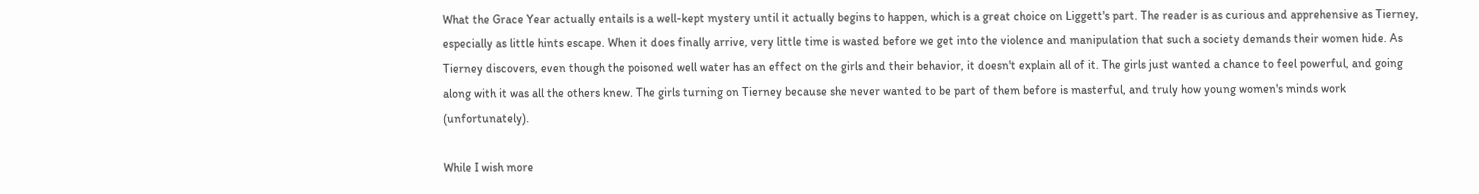What the Grace Year actually entails is a well-kept mystery until it actually begins to happen, which is a great choice on Liggett's part. The reader is as curious and apprehensive as Tierney, especially as little hints escape. When it does finally arrive, very little time is wasted before we get into the violence and manipulation that such a society demands their women hide. As Tierney discovers, even though the poisoned well water has an effect on the girls and their behavior, it doesn't explain all of it. The girls just wanted a chance to feel powerful, and going along with it was all the others knew. The girls turning on Tierney because she never wanted to be part of them before is masterful, and truly how young women's minds work (unfortunately).

While I wish more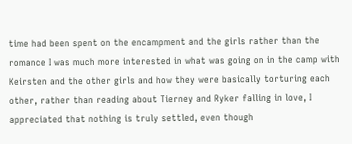time had been spent on the encampment and the girls rather than the romance I was much more interested in what was going on in the camp with Keirsten and the other girls and how they were basically torturing each other, rather than reading about Tierney and Ryker falling in love, I appreciated that nothing is truly settled, even though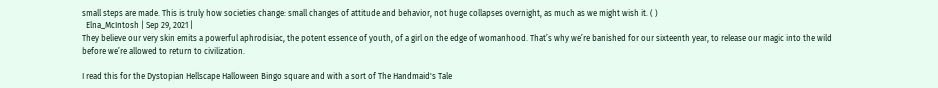small steps are made. This is truly how societies change: small changes of attitude and behavior, not huge collapses overnight, as much as we might wish it. ( )
  Elna_McIntosh | Sep 29, 2021 |
They believe our very skin emits a powerful aphrodisiac, the potent essence of youth, of a girl on the edge of womanhood. That’s why we’re banished for our sixteenth year, to release our magic into the wild before we’re allowed to return to civilization.

I read this for the Dystopian Hellscape Halloween Bingo square and with a sort of The Handmaid's Tale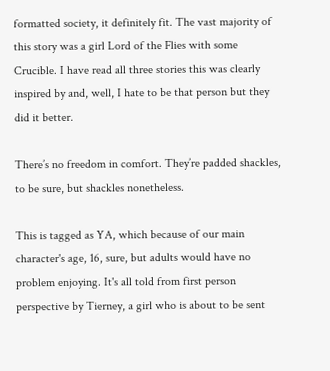formatted society, it definitely fit. The vast majority of this story was a girl Lord of the Flies with some Crucible. I have read all three stories this was clearly inspired by and, well, I hate to be that person but they did it better.

There’s no freedom in comfort. They’re padded shackles, to be sure, but shackles nonetheless.

This is tagged as YA, which because of our main character's age, 16, sure, but adults would have no problem enjoying. It's all told from first person perspective by Tierney, a girl who is about to be sent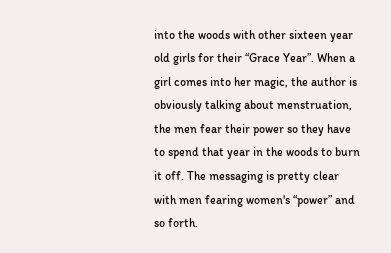into the woods with other sixteen year old girls for their “Grace Year”. When a girl comes into her magic, the author is obviously talking about menstruation, the men fear their power so they have to spend that year in the woods to burn it off. The messaging is pretty clear with men fearing women's “power” and so forth.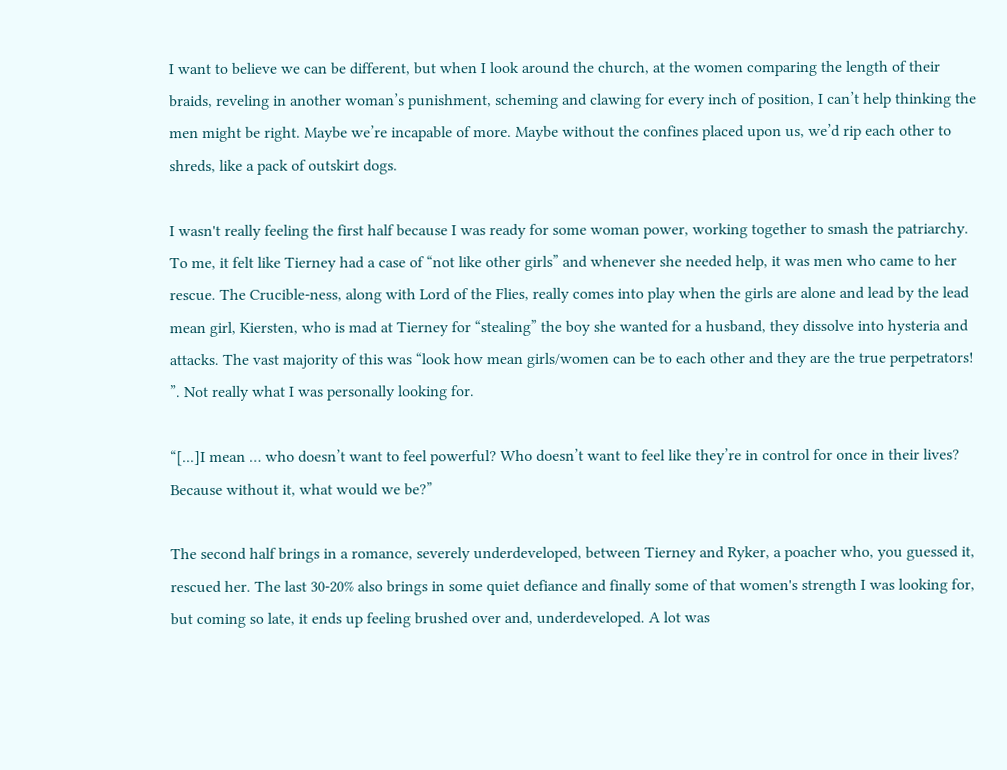I want to believe we can be different, but when I look around the church, at the women comparing the length of their braids, reveling in another woman’s punishment, scheming and clawing for every inch of position, I can’t help thinking the men might be right. Maybe we’re incapable of more. Maybe without the confines placed upon us, we’d rip each other to shreds, like a pack of outskirt dogs.

I wasn't really feeling the first half because I was ready for some woman power, working together to smash the patriarchy. To me, it felt like Tierney had a case of “not like other girls” and whenever she needed help, it was men who came to her rescue. The Crucible-ness, along with Lord of the Flies, really comes into play when the girls are alone and lead by the lead mean girl, Kiersten, who is mad at Tierney for “stealing” the boy she wanted for a husband, they dissolve into hysteria and attacks. The vast majority of this was “look how mean girls/women can be to each other and they are the true perpetrators! ”. Not really what I was personally looking for.

“[...]I mean … who doesn’t want to feel powerful? Who doesn’t want to feel like they’re in control for once in their lives? Because without it, what would we be?”

The second half brings in a romance, severely underdeveloped, between Tierney and Ryker, a poacher who, you guessed it, rescued her. The last 30-20% also brings in some quiet defiance and finally some of that women's strength I was looking for, but coming so late, it ends up feeling brushed over and, underdeveloped. A lot was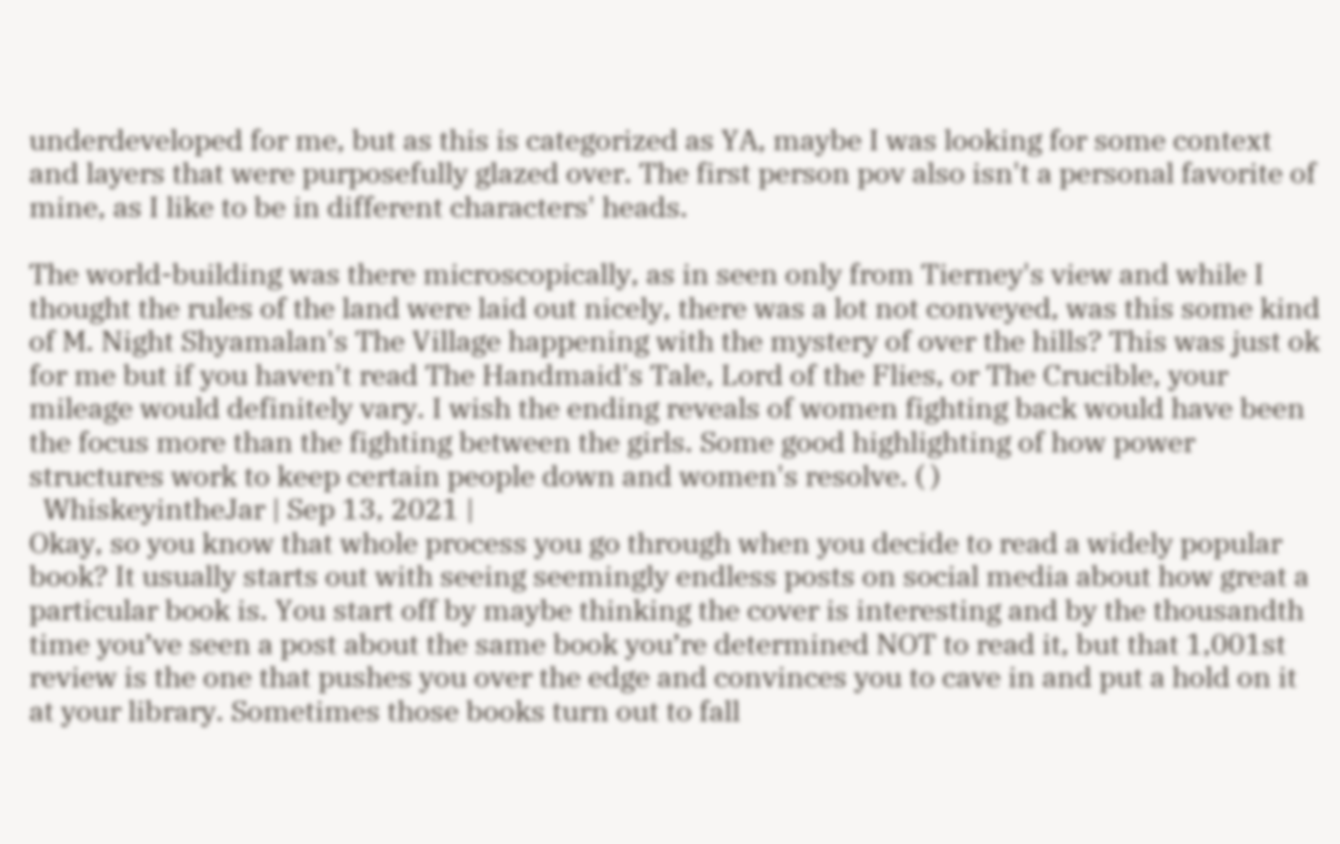underdeveloped for me, but as this is categorized as YA, maybe I was looking for some context and layers that were purposefully glazed over. The first person pov also isn't a personal favorite of mine, as I like to be in different characters' heads.

The world-building was there microscopically, as in seen only from Tierney's view and while I thought the rules of the land were laid out nicely, there was a lot not conveyed, was this some kind of M. Night Shyamalan's The Village happening with the mystery of over the hills? This was just ok for me but if you haven't read The Handmaid's Tale, Lord of the Flies, or The Crucible, your mileage would definitely vary. I wish the ending reveals of women fighting back would have been the focus more than the fighting between the girls. Some good highlighting of how power structures work to keep certain people down and women's resolve. ( )
  WhiskeyintheJar | Sep 13, 2021 |
Okay, so you know that whole process you go through when you decide to read a widely popular book? It usually starts out with seeing seemingly endless posts on social media about how great a particular book is. You start off by maybe thinking the cover is interesting and by the thousandth time you’ve seen a post about the same book you’re determined NOT to read it, but that 1,001st review is the one that pushes you over the edge and convinces you to cave in and put a hold on it at your library. Sometimes those books turn out to fall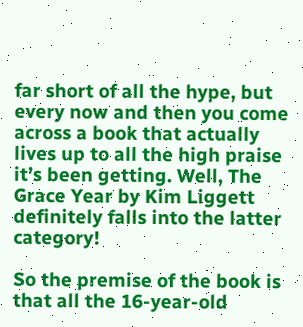far short of all the hype, but every now and then you come across a book that actually lives up to all the high praise it’s been getting. Well, The Grace Year by Kim Liggett definitely falls into the latter category!

So the premise of the book is that all the 16-year-old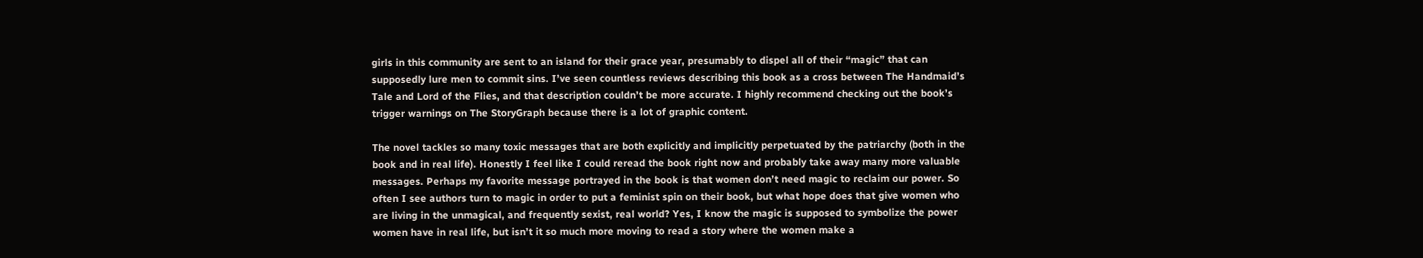girls in this community are sent to an island for their grace year, presumably to dispel all of their “magic” that can supposedly lure men to commit sins. I’ve seen countless reviews describing this book as a cross between The Handmaid’s Tale and Lord of the Flies, and that description couldn’t be more accurate. I highly recommend checking out the book’s trigger warnings on The StoryGraph because there is a lot of graphic content.

The novel tackles so many toxic messages that are both explicitly and implicitly perpetuated by the patriarchy (both in the book and in real life). Honestly I feel like I could reread the book right now and probably take away many more valuable messages. Perhaps my favorite message portrayed in the book is that women don’t need magic to reclaim our power. So often I see authors turn to magic in order to put a feminist spin on their book, but what hope does that give women who are living in the unmagical, and frequently sexist, real world? Yes, I know the magic is supposed to symbolize the power women have in real life, but isn’t it so much more moving to read a story where the women make a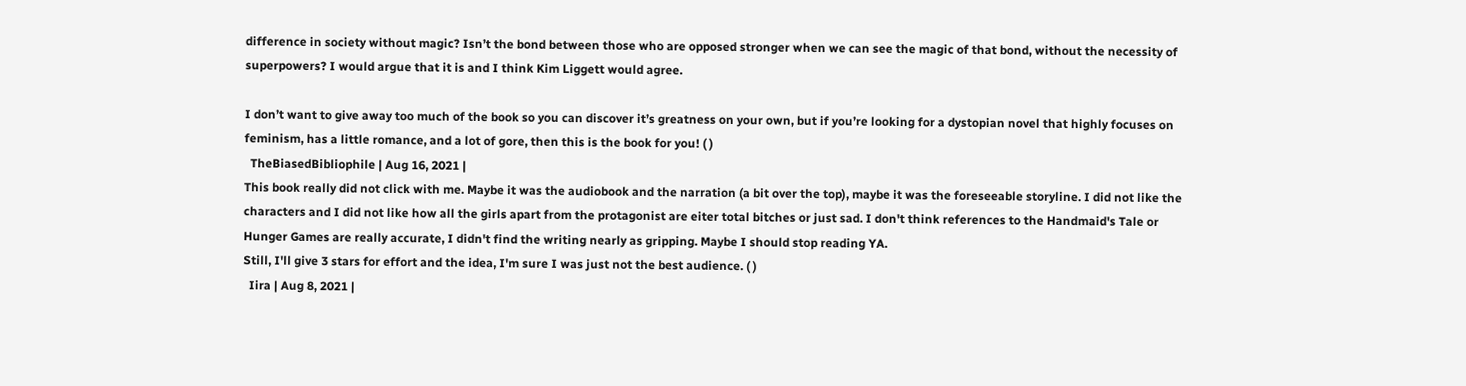difference in society without magic? Isn’t the bond between those who are opposed stronger when we can see the magic of that bond, without the necessity of superpowers? I would argue that it is and I think Kim Liggett would agree.

I don’t want to give away too much of the book so you can discover it’s greatness on your own, but if you’re looking for a dystopian novel that highly focuses on feminism, has a little romance, and a lot of gore, then this is the book for you! ( )
  TheBiasedBibliophile | Aug 16, 2021 |
This book really did not click with me. Maybe it was the audiobook and the narration (a bit over the top), maybe it was the foreseeable storyline. I did not like the characters and I did not like how all the girls apart from the protagonist are eiter total bitches or just sad. I don't think references to the Handmaid's Tale or Hunger Games are really accurate, I didn't find the writing nearly as gripping. Maybe I should stop reading YA.
Still, I'll give 3 stars for effort and the idea, I'm sure I was just not the best audience. ( )
  Iira | Aug 8, 2021 |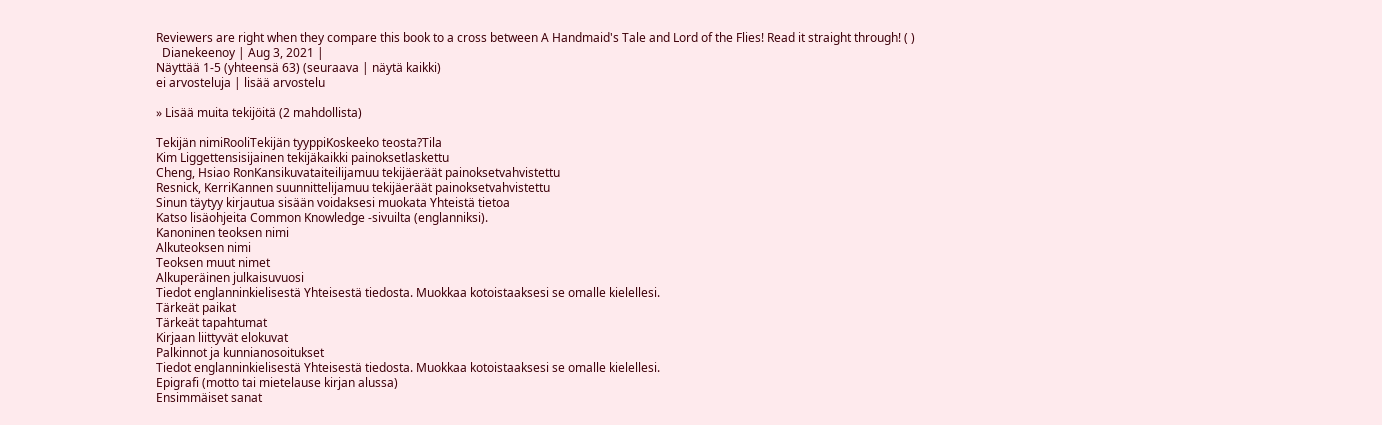Reviewers are right when they compare this book to a cross between A Handmaid's Tale and Lord of the Flies! Read it straight through! ( )
  Dianekeenoy | Aug 3, 2021 |
Näyttää 1-5 (yhteensä 63) (seuraava | näytä kaikki)
ei arvosteluja | lisää arvostelu

» Lisää muita tekijöitä (2 mahdollista)

Tekijän nimiRooliTekijän tyyppiKoskeeko teosta?Tila
Kim Liggettensisijainen tekijäkaikki painoksetlaskettu
Cheng, Hsiao RonKansikuvataiteilijamuu tekijäeräät painoksetvahvistettu
Resnick, KerriKannen suunnittelijamuu tekijäeräät painoksetvahvistettu
Sinun täytyy kirjautua sisään voidaksesi muokata Yhteistä tietoa
Katso lisäohjeita Common Knowledge -sivuilta (englanniksi).
Kanoninen teoksen nimi
Alkuteoksen nimi
Teoksen muut nimet
Alkuperäinen julkaisuvuosi
Tiedot englanninkielisestä Yhteisestä tiedosta. Muokkaa kotoistaaksesi se omalle kielellesi.
Tärkeät paikat
Tärkeät tapahtumat
Kirjaan liittyvät elokuvat
Palkinnot ja kunnianosoitukset
Tiedot englanninkielisestä Yhteisestä tiedosta. Muokkaa kotoistaaksesi se omalle kielellesi.
Epigrafi (motto tai mietelause kirjan alussa)
Ensimmäiset sanat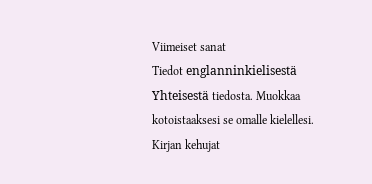Viimeiset sanat
Tiedot englanninkielisestä Yhteisestä tiedosta. Muokkaa kotoistaaksesi se omalle kielellesi.
Kirjan kehujat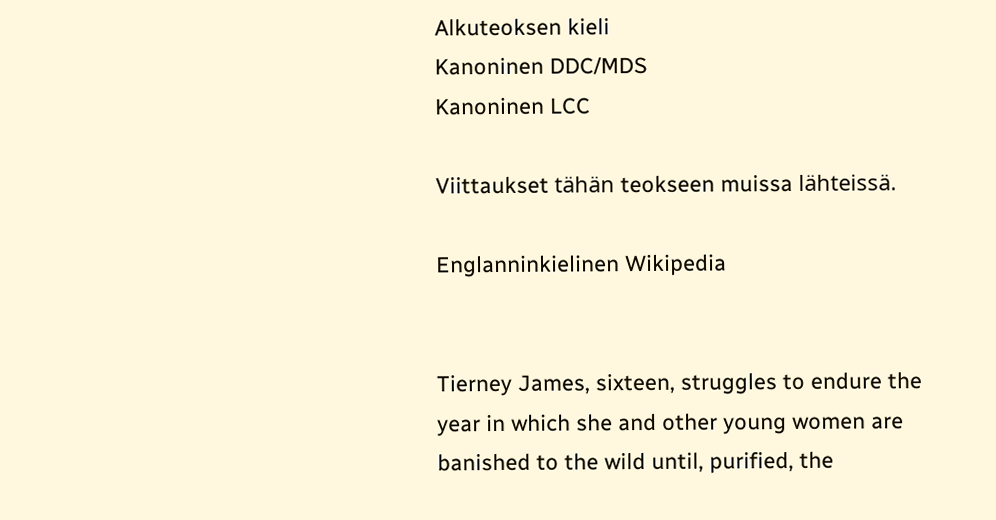Alkuteoksen kieli
Kanoninen DDC/MDS
Kanoninen LCC

Viittaukset tähän teokseen muissa lähteissä.

Englanninkielinen Wikipedia


Tierney James, sixteen, struggles to endure the year in which she and other young women are banished to the wild until, purified, the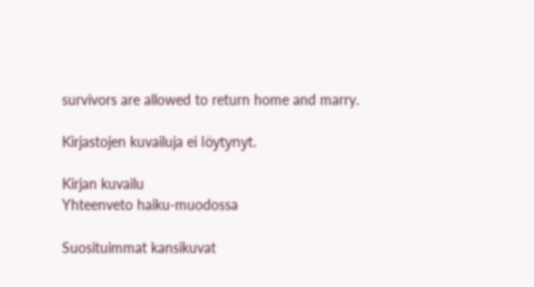survivors are allowed to return home and marry.

Kirjastojen kuvailuja ei löytynyt.

Kirjan kuvailu
Yhteenveto haiku-muodossa

Suosituimmat kansikuvat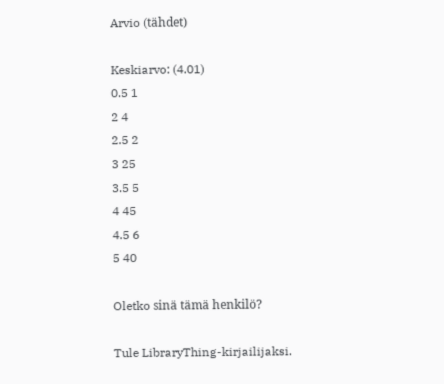Arvio (tähdet)

Keskiarvo: (4.01)
0.5 1
2 4
2.5 2
3 25
3.5 5
4 45
4.5 6
5 40

Oletko sinä tämä henkilö?

Tule LibraryThing-kirjailijaksi.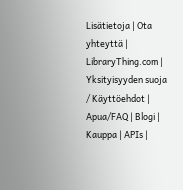Lisätietoja | Ota yhteyttä | LibraryThing.com | Yksityisyyden suoja / Käyttöehdot | Apua/FAQ | Blogi | Kauppa | APIs |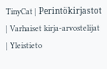TinyCat | Perintökirjastot | Varhaiset kirja-arvostelijat | Yleistieto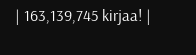| 163,139,745 kirjaa! |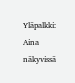Yläpalkki: Aina näkyvissä